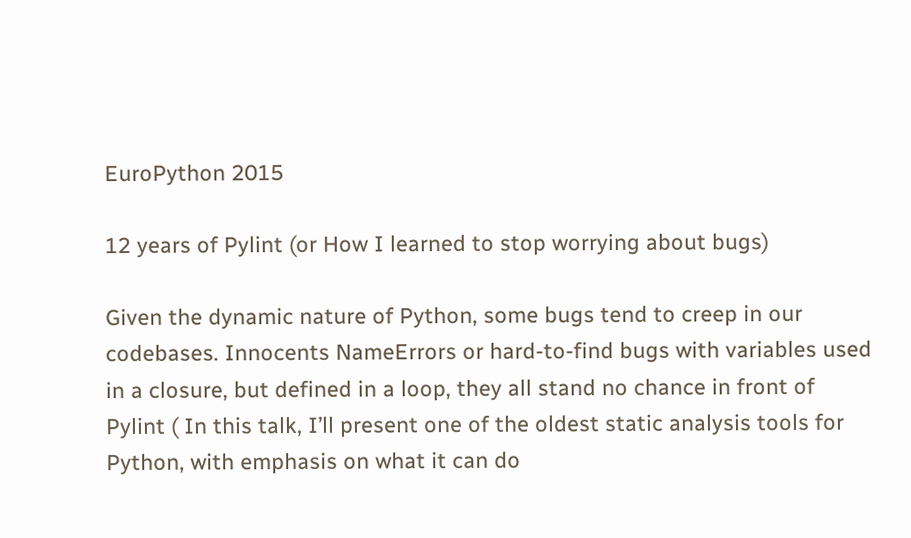EuroPython 2015

12 years of Pylint (or How I learned to stop worrying about bugs)

Given the dynamic nature of Python, some bugs tend to creep in our codebases. Innocents NameErrors or hard-to-find bugs with variables used in a closure, but defined in a loop, they all stand no chance in front of Pylint ( In this talk, I’ll present one of the oldest static analysis tools for Python, with emphasis on what it can do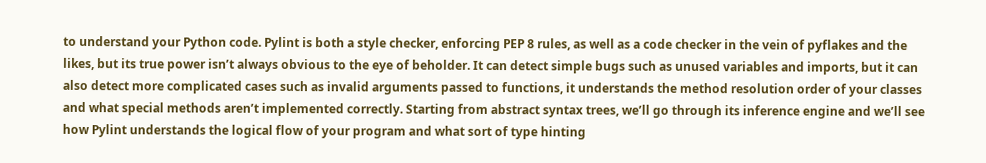to understand your Python code. Pylint is both a style checker, enforcing PEP 8 rules, as well as a code checker in the vein of pyflakes and the likes, but its true power isn’t always obvious to the eye of beholder. It can detect simple bugs such as unused variables and imports, but it can also detect more complicated cases such as invalid arguments passed to functions, it understands the method resolution order of your classes and what special methods aren’t implemented correctly. Starting from abstract syntax trees, we’ll go through its inference engine and we’ll see how Pylint understands the logical flow of your program and what sort of type hinting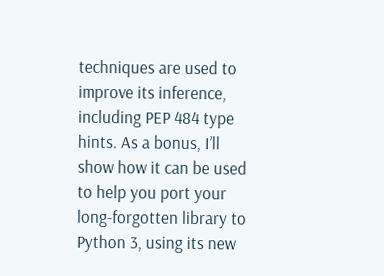techniques are used to improve its inference, including PEP 484 type hints. As a bonus, I’ll show how it can be used to help you port your long-forgotten library to Python 3, using its new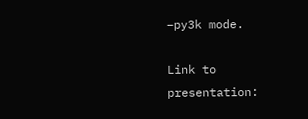–py3k mode.

Link to presentation: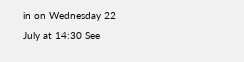in on Wednesday 22 July at 14:30 See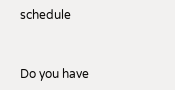schedule


Do you have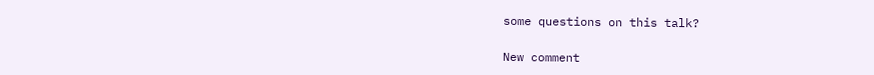some questions on this talk?

New comment